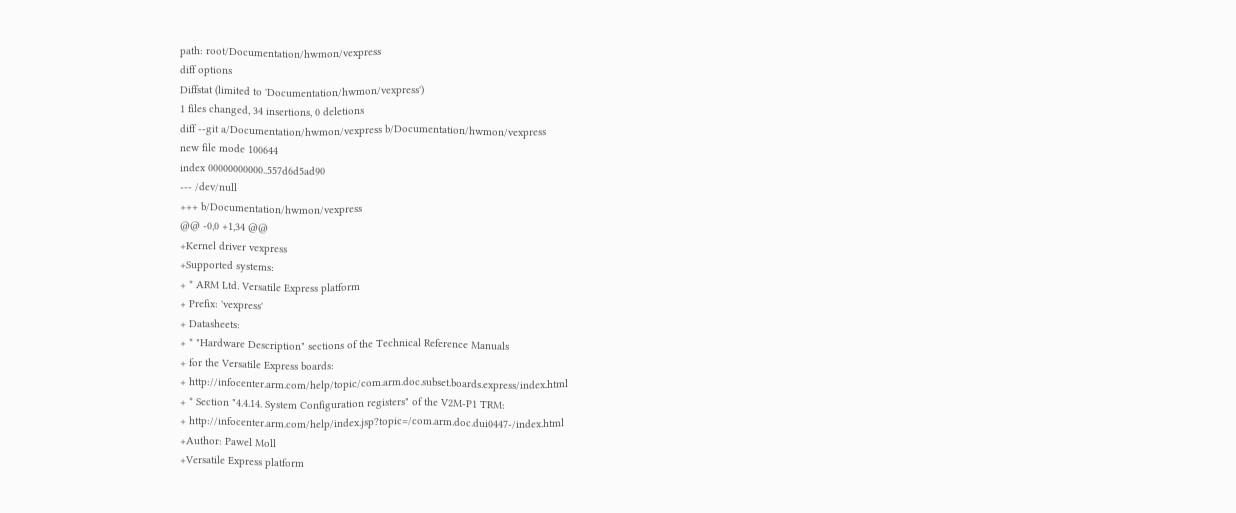path: root/Documentation/hwmon/vexpress
diff options
Diffstat (limited to 'Documentation/hwmon/vexpress')
1 files changed, 34 insertions, 0 deletions
diff --git a/Documentation/hwmon/vexpress b/Documentation/hwmon/vexpress
new file mode 100644
index 00000000000..557d6d5ad90
--- /dev/null
+++ b/Documentation/hwmon/vexpress
@@ -0,0 +1,34 @@
+Kernel driver vexpress
+Supported systems:
+ * ARM Ltd. Versatile Express platform
+ Prefix: 'vexpress'
+ Datasheets:
+ * "Hardware Description" sections of the Technical Reference Manuals
+ for the Versatile Express boards:
+ http://infocenter.arm.com/help/topic/com.arm.doc.subset.boards.express/index.html
+ * Section "4.4.14. System Configuration registers" of the V2M-P1 TRM:
+ http://infocenter.arm.com/help/index.jsp?topic=/com.arm.doc.dui0447-/index.html
+Author: Pawel Moll
+Versatile Express platform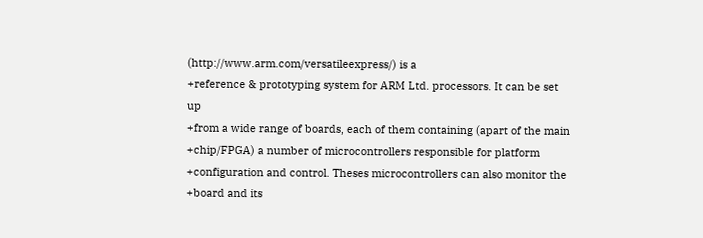(http://www.arm.com/versatileexpress/) is a
+reference & prototyping system for ARM Ltd. processors. It can be set up
+from a wide range of boards, each of them containing (apart of the main
+chip/FPGA) a number of microcontrollers responsible for platform
+configuration and control. Theses microcontrollers can also monitor the
+board and its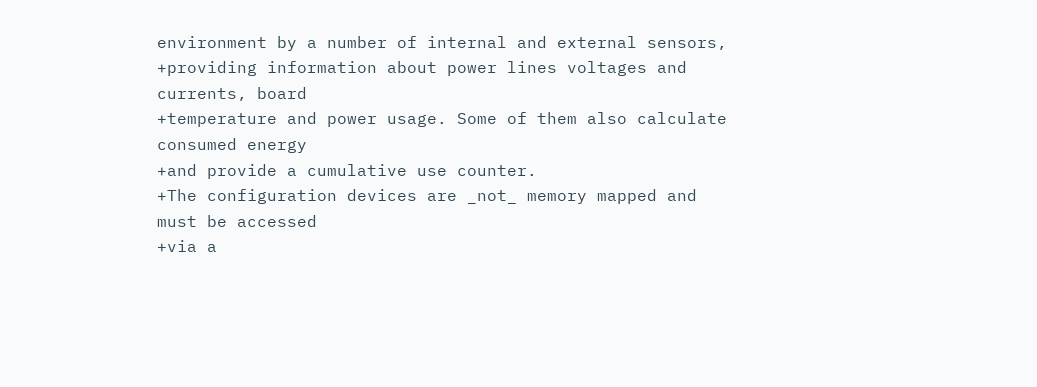environment by a number of internal and external sensors,
+providing information about power lines voltages and currents, board
+temperature and power usage. Some of them also calculate consumed energy
+and provide a cumulative use counter.
+The configuration devices are _not_ memory mapped and must be accessed
+via a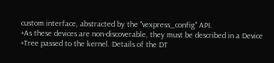custom interface, abstracted by the "vexpress_config" API.
+As these devices are non-discoverable, they must be described in a Device
+Tree passed to the kernel. Details of the DT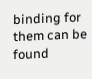binding for them can be found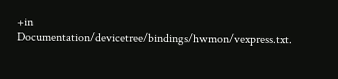+in Documentation/devicetree/bindings/hwmon/vexpress.txt.